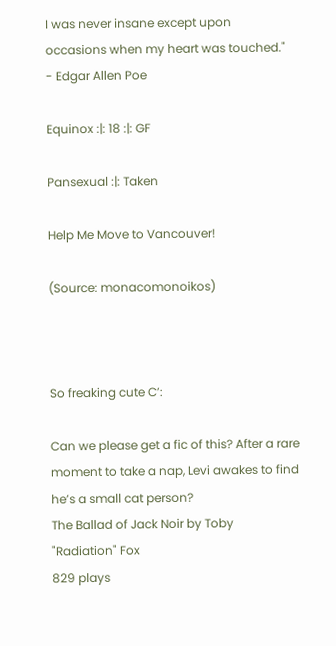I was never insane except upon occasions when my heart was touched." - Edgar Allen Poe

Equinox :|: 18 :|: GF

Pansexual :|: Taken

Help Me Move to Vancouver!

(Source: monacomonoikos)



So freaking cute C’:

Can we please get a fic of this? After a rare moment to take a nap, Levi awakes to find he’s a small cat person?
The Ballad of Jack Noir by Toby "Radiation" Fox
829 plays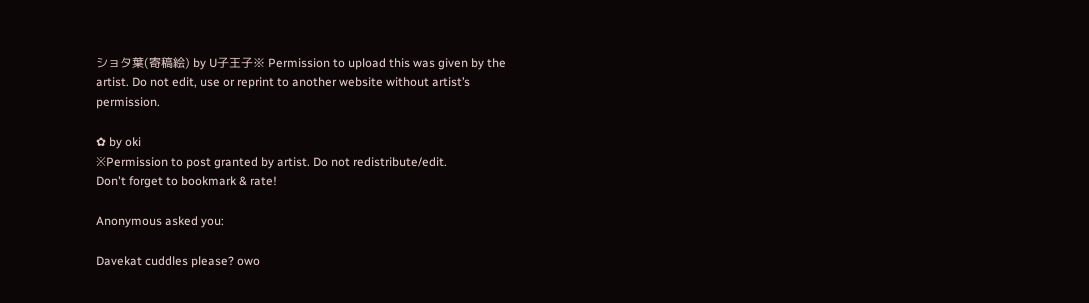ショタ葉(寄稿絵) by U子王子※ Permission to upload this was given by the artist. Do not edit, use or reprint to another website without artist’s permission.

✿ by oki
※Permission to post granted by artist. Do not redistribute/edit.
Don't forget to bookmark & rate!

Anonymous asked you:

Davekat cuddles please? owo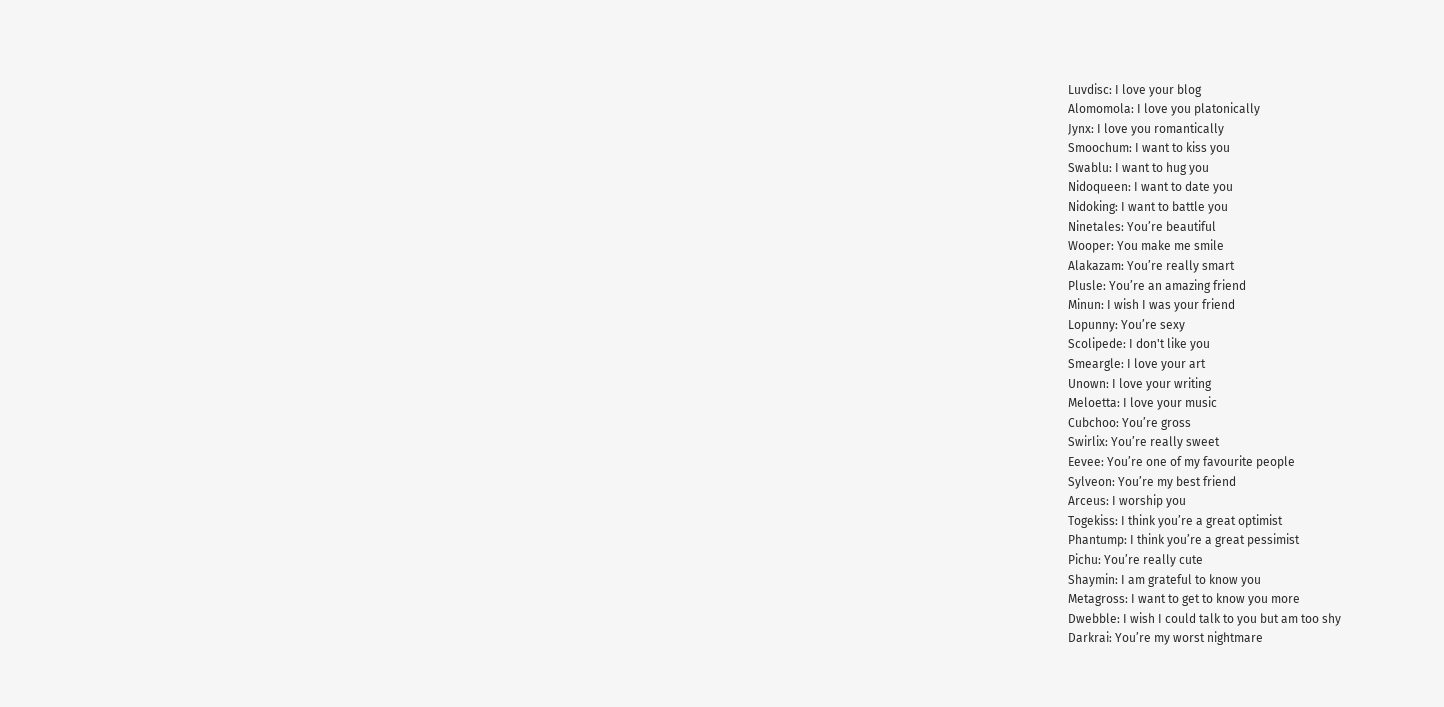Luvdisc: I love your blog
Alomomola: I love you platonically
Jynx: I love you romantically
Smoochum: I want to kiss you
Swablu: I want to hug you
Nidoqueen: I want to date you
Nidoking: I want to battle you
Ninetales: You’re beautiful
Wooper: You make me smile
Alakazam: You’re really smart
Plusle: You’re an amazing friend
Minun: I wish I was your friend
Lopunny: You’re sexy
Scolipede: I don't like you
Smeargle: I love your art
Unown: I love your writing
Meloetta: I love your music
Cubchoo: You’re gross
Swirlix: You’re really sweet
Eevee: You’re one of my favourite people
Sylveon: You’re my best friend
Arceus: I worship you
Togekiss: I think you’re a great optimist
Phantump: I think you’re a great pessimist
Pichu: You’re really cute
Shaymin: I am grateful to know you
Metagross: I want to get to know you more
Dwebble: I wish I could talk to you but am too shy
Darkrai: You’re my worst nightmare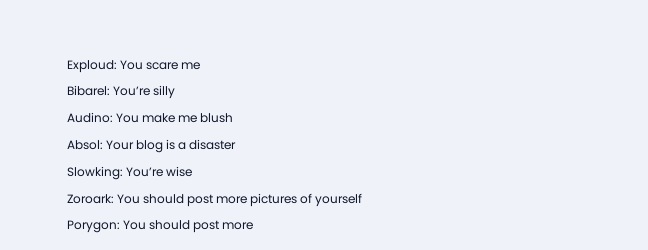Exploud: You scare me
Bibarel: You’re silly
Audino: You make me blush
Absol: Your blog is a disaster
Slowking: You’re wise
Zoroark: You should post more pictures of yourself
Porygon: You should post more